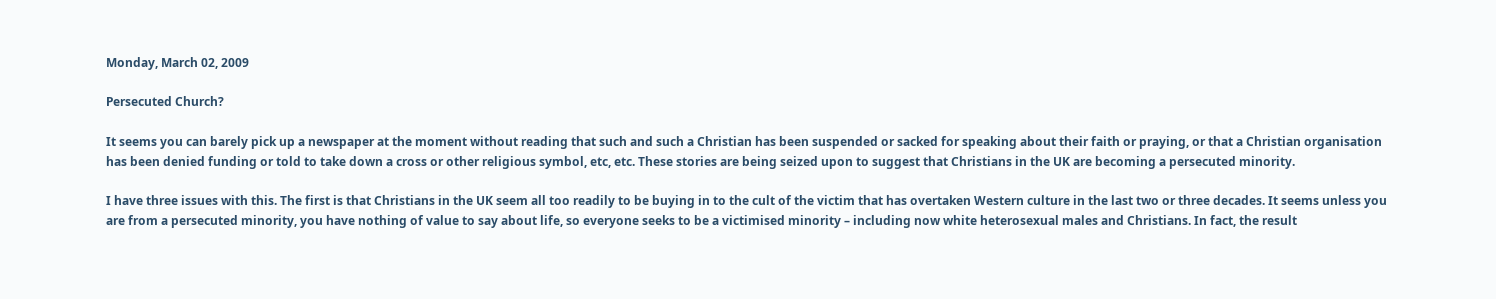Monday, March 02, 2009

Persecuted Church?

It seems you can barely pick up a newspaper at the moment without reading that such and such a Christian has been suspended or sacked for speaking about their faith or praying, or that a Christian organisation has been denied funding or told to take down a cross or other religious symbol, etc, etc. These stories are being seized upon to suggest that Christians in the UK are becoming a persecuted minority.

I have three issues with this. The first is that Christians in the UK seem all too readily to be buying in to the cult of the victim that has overtaken Western culture in the last two or three decades. It seems unless you are from a persecuted minority, you have nothing of value to say about life, so everyone seeks to be a victimised minority – including now white heterosexual males and Christians. In fact, the result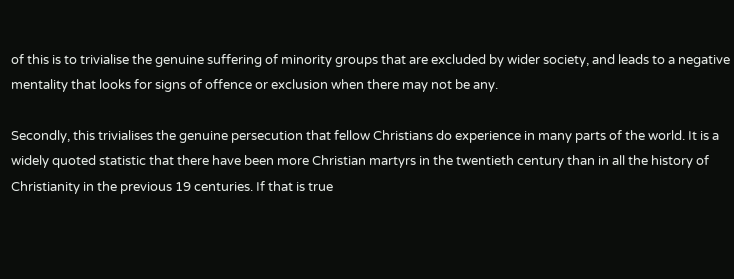of this is to trivialise the genuine suffering of minority groups that are excluded by wider society, and leads to a negative mentality that looks for signs of offence or exclusion when there may not be any.

Secondly, this trivialises the genuine persecution that fellow Christians do experience in many parts of the world. It is a widely quoted statistic that there have been more Christian martyrs in the twentieth century than in all the history of Christianity in the previous 19 centuries. If that is true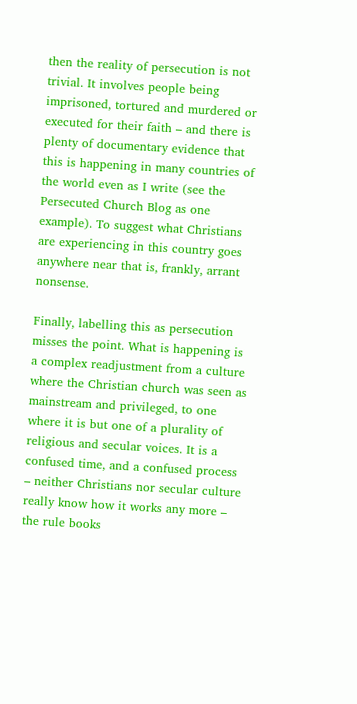then the reality of persecution is not trivial. It involves people being imprisoned, tortured and murdered or executed for their faith – and there is plenty of documentary evidence that this is happening in many countries of the world even as I write (see the Persecuted Church Blog as one example). To suggest what Christians are experiencing in this country goes anywhere near that is, frankly, arrant nonsense.

Finally, labelling this as persecution misses the point. What is happening is a complex readjustment from a culture where the Christian church was seen as mainstream and privileged, to one where it is but one of a plurality of religious and secular voices. It is a confused time, and a confused process – neither Christians nor secular culture really know how it works any more – the rule books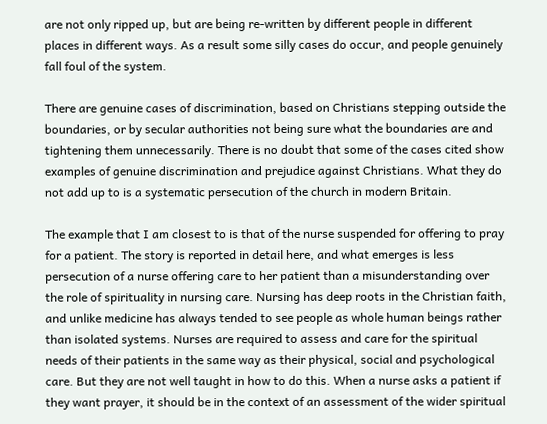are not only ripped up, but are being re-written by different people in different places in different ways. As a result some silly cases do occur, and people genuinely fall foul of the system.

There are genuine cases of discrimination, based on Christians stepping outside the boundaries, or by secular authorities not being sure what the boundaries are and tightening them unnecessarily. There is no doubt that some of the cases cited show examples of genuine discrimination and prejudice against Christians. What they do not add up to is a systematic persecution of the church in modern Britain.

The example that I am closest to is that of the nurse suspended for offering to pray for a patient. The story is reported in detail here, and what emerges is less persecution of a nurse offering care to her patient than a misunderstanding over the role of spirituality in nursing care. Nursing has deep roots in the Christian faith, and unlike medicine has always tended to see people as whole human beings rather than isolated systems. Nurses are required to assess and care for the spiritual needs of their patients in the same way as their physical, social and psychological care. But they are not well taught in how to do this. When a nurse asks a patient if they want prayer, it should be in the context of an assessment of the wider spiritual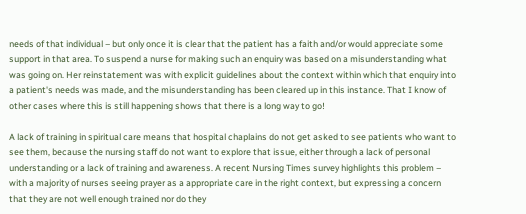needs of that individual – but only once it is clear that the patient has a faith and/or would appreciate some support in that area. To suspend a nurse for making such an enquiry was based on a misunderstanding what was going on. Her reinstatement was with explicit guidelines about the context within which that enquiry into a patient's needs was made, and the misunderstanding has been cleared up in this instance. That I know of other cases where this is still happening shows that there is a long way to go!

A lack of training in spiritual care means that hospital chaplains do not get asked to see patients who want to see them, because the nursing staff do not want to explore that issue, either through a lack of personal understanding or a lack of training and awareness. A recent Nursing Times survey highlights this problem – with a majority of nurses seeing prayer as a appropriate care in the right context, but expressing a concern that they are not well enough trained nor do they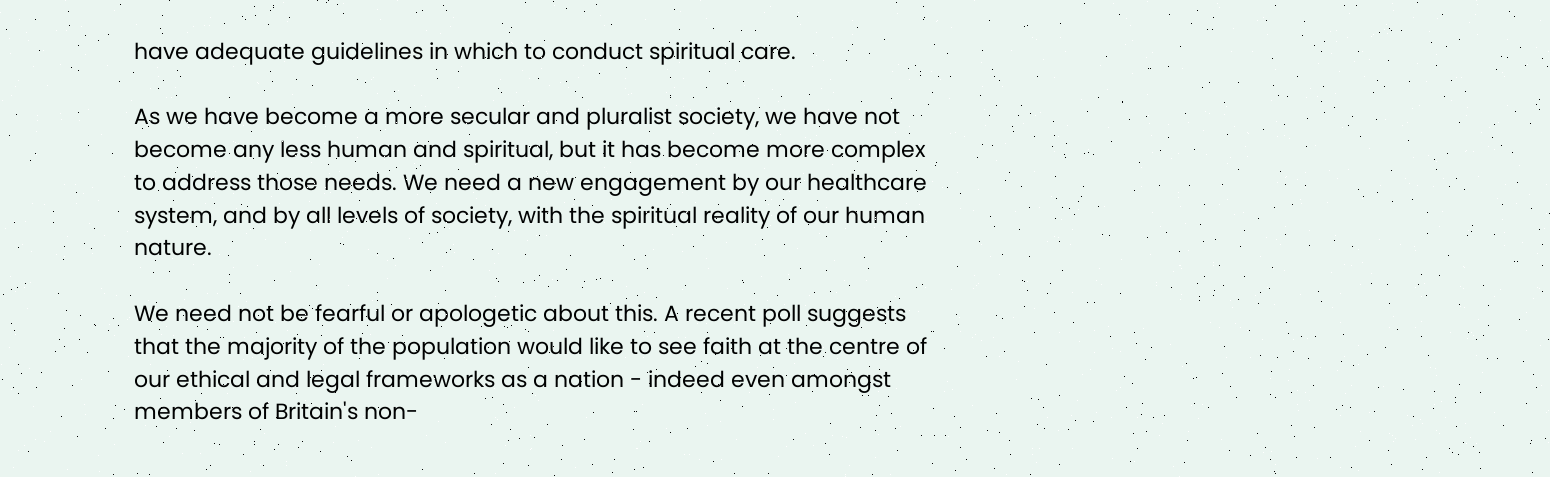have adequate guidelines in which to conduct spiritual care.

As we have become a more secular and pluralist society, we have not become any less human and spiritual, but it has become more complex to address those needs. We need a new engagement by our healthcare system, and by all levels of society, with the spiritual reality of our human nature.

We need not be fearful or apologetic about this. A recent poll suggests that the majority of the population would like to see faith at the centre of our ethical and legal frameworks as a nation - indeed even amongst members of Britain's non-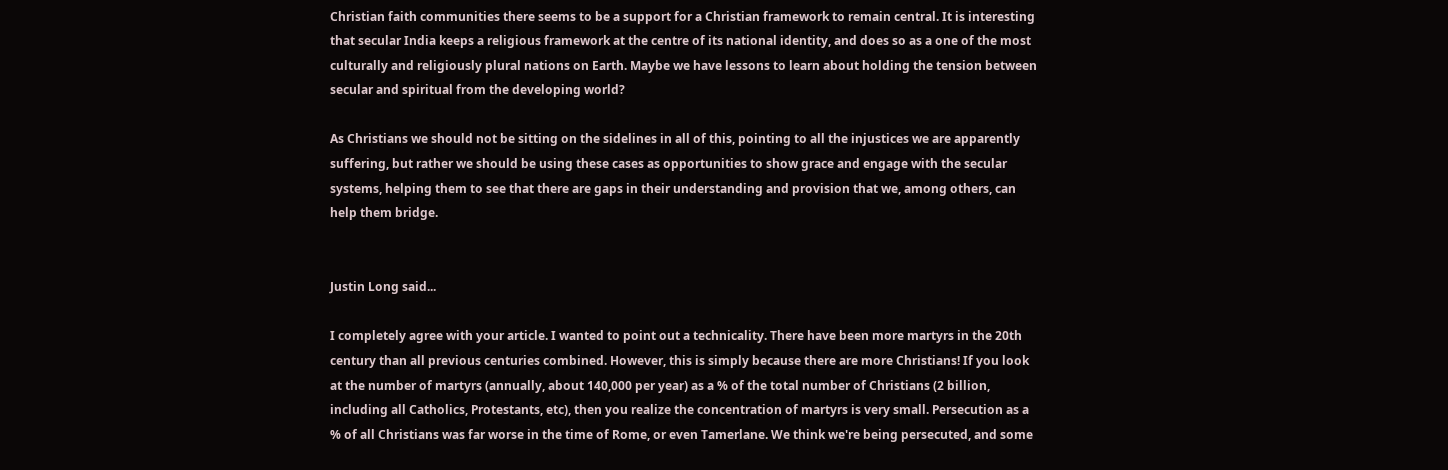Christian faith communities there seems to be a support for a Christian framework to remain central. It is interesting that secular India keeps a religious framework at the centre of its national identity, and does so as a one of the most culturally and religiously plural nations on Earth. Maybe we have lessons to learn about holding the tension between secular and spiritual from the developing world?

As Christians we should not be sitting on the sidelines in all of this, pointing to all the injustices we are apparently suffering, but rather we should be using these cases as opportunities to show grace and engage with the secular systems, helping them to see that there are gaps in their understanding and provision that we, among others, can help them bridge.


Justin Long said...

I completely agree with your article. I wanted to point out a technicality. There have been more martyrs in the 20th century than all previous centuries combined. However, this is simply because there are more Christians! If you look at the number of martyrs (annually, about 140,000 per year) as a % of the total number of Christians (2 billion, including all Catholics, Protestants, etc), then you realize the concentration of martyrs is very small. Persecution as a % of all Christians was far worse in the time of Rome, or even Tamerlane. We think we're being persecuted, and some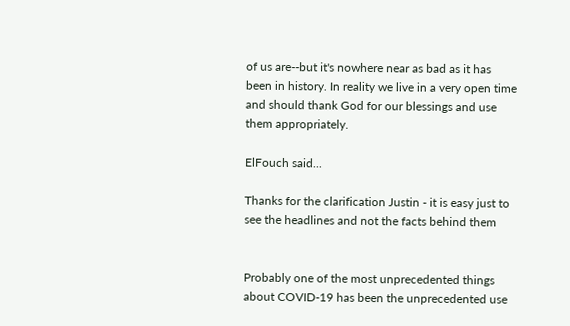of us are--but it's nowhere near as bad as it has been in history. In reality we live in a very open time and should thank God for our blessings and use them appropriately.

ElFouch said...

Thanks for the clarification Justin - it is easy just to see the headlines and not the facts behind them


Probably one of the most unprecedented things about COVID-19 has been the unprecedented use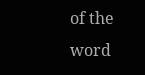of the word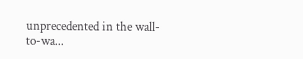unprecedented in the wall-to-wa...